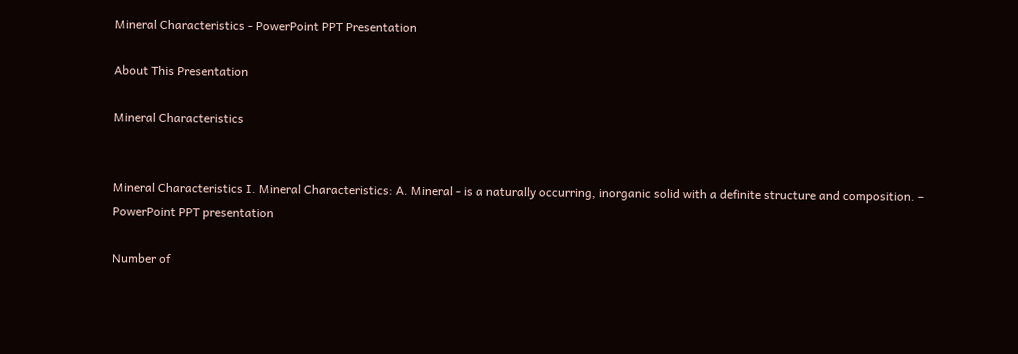Mineral Characteristics - PowerPoint PPT Presentation

About This Presentation

Mineral Characteristics


Mineral Characteristics I. Mineral Characteristics: A. Mineral - is a naturally occurring, inorganic solid with a definite structure and composition. – PowerPoint PPT presentation

Number of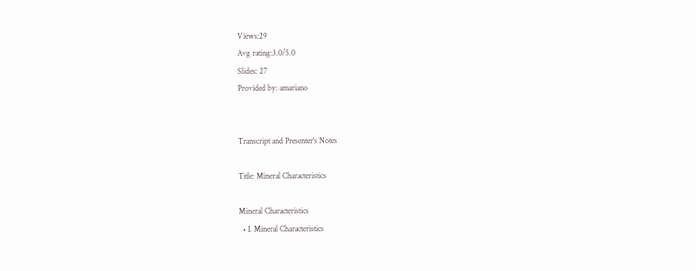Views:29
Avg rating:3.0/5.0
Slides: 27
Provided by: amariano


Transcript and Presenter's Notes

Title: Mineral Characteristics

Mineral Characteristics
  • I. Mineral Characteristics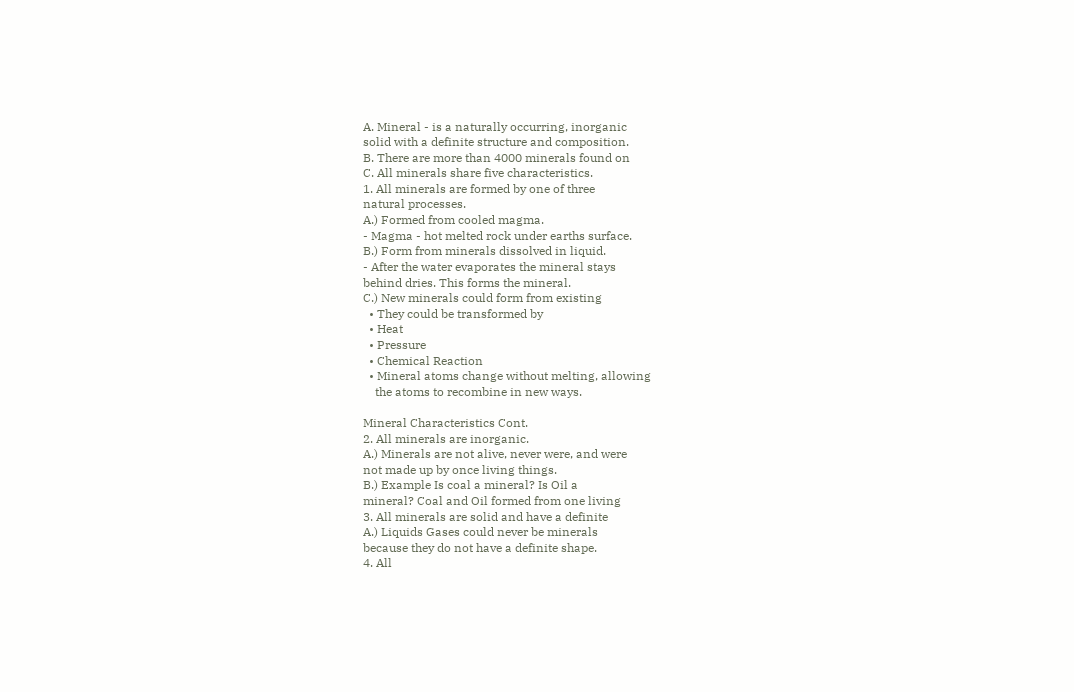A. Mineral - is a naturally occurring, inorganic
solid with a definite structure and composition.
B. There are more than 4000 minerals found on
C. All minerals share five characteristics.
1. All minerals are formed by one of three
natural processes.
A.) Formed from cooled magma.
- Magma - hot melted rock under earths surface.
B.) Form from minerals dissolved in liquid.
- After the water evaporates the mineral stays
behind dries. This forms the mineral.
C.) New minerals could form from existing
  • They could be transformed by
  • Heat
  • Pressure
  • Chemical Reaction
  • Mineral atoms change without melting, allowing
    the atoms to recombine in new ways.

Mineral Characteristics Cont.
2. All minerals are inorganic.
A.) Minerals are not alive, never were, and were
not made up by once living things.
B.) Example Is coal a mineral? Is Oil a
mineral? Coal and Oil formed from one living
3. All minerals are solid and have a definite
A.) Liquids Gases could never be minerals
because they do not have a definite shape.
4. All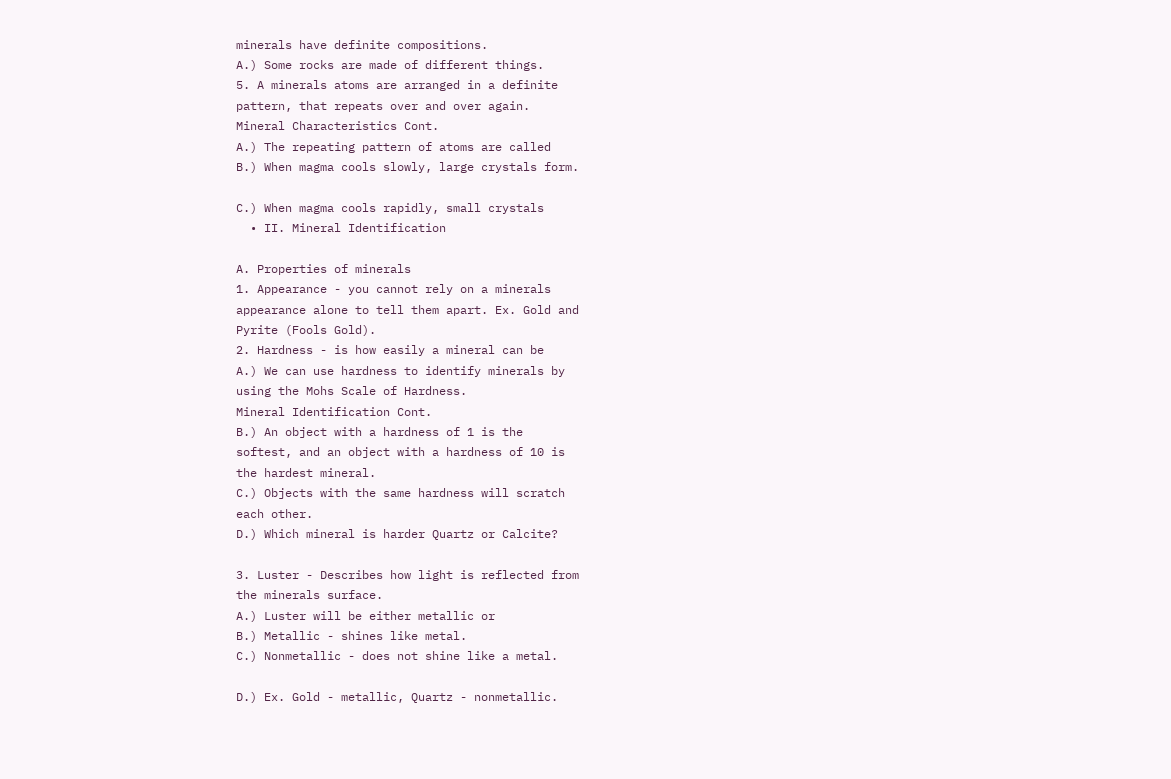minerals have definite compositions.
A.) Some rocks are made of different things.
5. A minerals atoms are arranged in a definite
pattern, that repeats over and over again.
Mineral Characteristics Cont.
A.) The repeating pattern of atoms are called
B.) When magma cools slowly, large crystals form.

C.) When magma cools rapidly, small crystals
  • II. Mineral Identification

A. Properties of minerals
1. Appearance - you cannot rely on a minerals
appearance alone to tell them apart. Ex. Gold and
Pyrite (Fools Gold).
2. Hardness - is how easily a mineral can be
A.) We can use hardness to identify minerals by
using the Mohs Scale of Hardness.
Mineral Identification Cont.
B.) An object with a hardness of 1 is the
softest, and an object with a hardness of 10 is
the hardest mineral.
C.) Objects with the same hardness will scratch
each other.
D.) Which mineral is harder Quartz or Calcite?

3. Luster - Describes how light is reflected from
the minerals surface.
A.) Luster will be either metallic or
B.) Metallic - shines like metal.
C.) Nonmetallic - does not shine like a metal.

D.) Ex. Gold - metallic, Quartz - nonmetallic.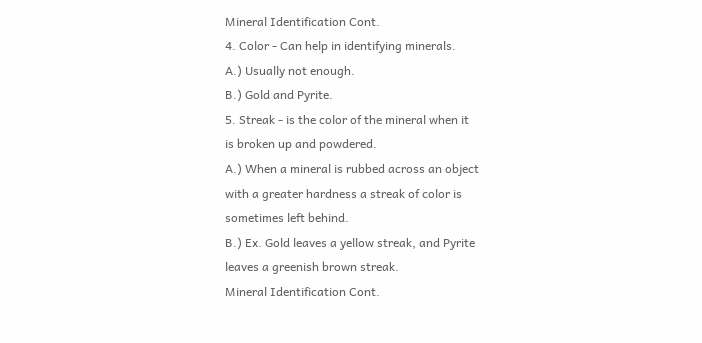Mineral Identification Cont.
4. Color - Can help in identifying minerals.
A.) Usually not enough.
B.) Gold and Pyrite.
5. Streak - is the color of the mineral when it
is broken up and powdered.
A.) When a mineral is rubbed across an object
with a greater hardness a streak of color is
sometimes left behind.
B.) Ex. Gold leaves a yellow streak, and Pyrite
leaves a greenish brown streak.
Mineral Identification Cont.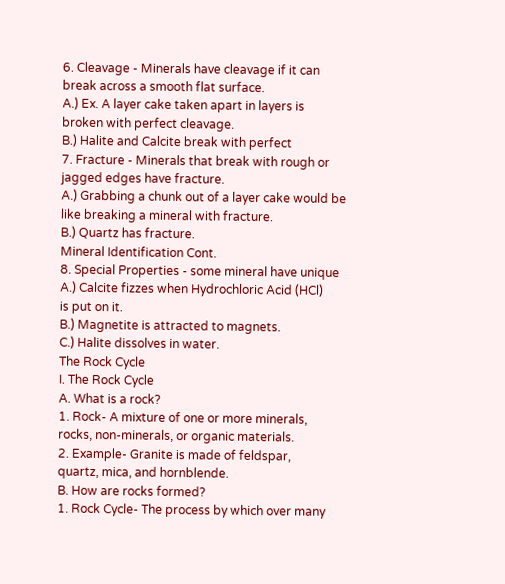6. Cleavage - Minerals have cleavage if it can
break across a smooth flat surface.
A.) Ex. A layer cake taken apart in layers is
broken with perfect cleavage.
B.) Halite and Calcite break with perfect
7. Fracture - Minerals that break with rough or
jagged edges have fracture.
A.) Grabbing a chunk out of a layer cake would be
like breaking a mineral with fracture.
B.) Quartz has fracture.
Mineral Identification Cont.
8. Special Properties - some mineral have unique
A.) Calcite fizzes when Hydrochloric Acid (HCl)
is put on it.
B.) Magnetite is attracted to magnets.
C.) Halite dissolves in water.
The Rock Cycle
I. The Rock Cycle
A. What is a rock?
1. Rock- A mixture of one or more minerals,
rocks, non-minerals, or organic materials.
2. Example- Granite is made of feldspar,
quartz, mica, and hornblende.
B. How are rocks formed?
1. Rock Cycle- The process by which over many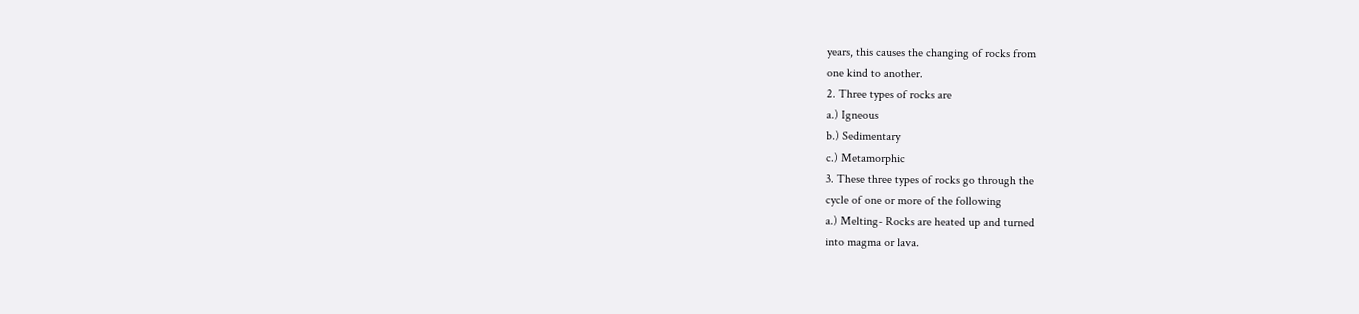years, this causes the changing of rocks from
one kind to another.
2. Three types of rocks are
a.) Igneous
b.) Sedimentary
c.) Metamorphic
3. These three types of rocks go through the
cycle of one or more of the following
a.) Melting- Rocks are heated up and turned
into magma or lava.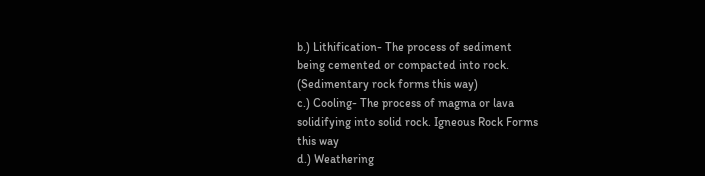b.) Lithification- The process of sediment
being cemented or compacted into rock.
(Sedimentary rock forms this way)
c.) Cooling- The process of magma or lava
solidifying into solid rock. Igneous Rock Forms
this way
d.) Weathering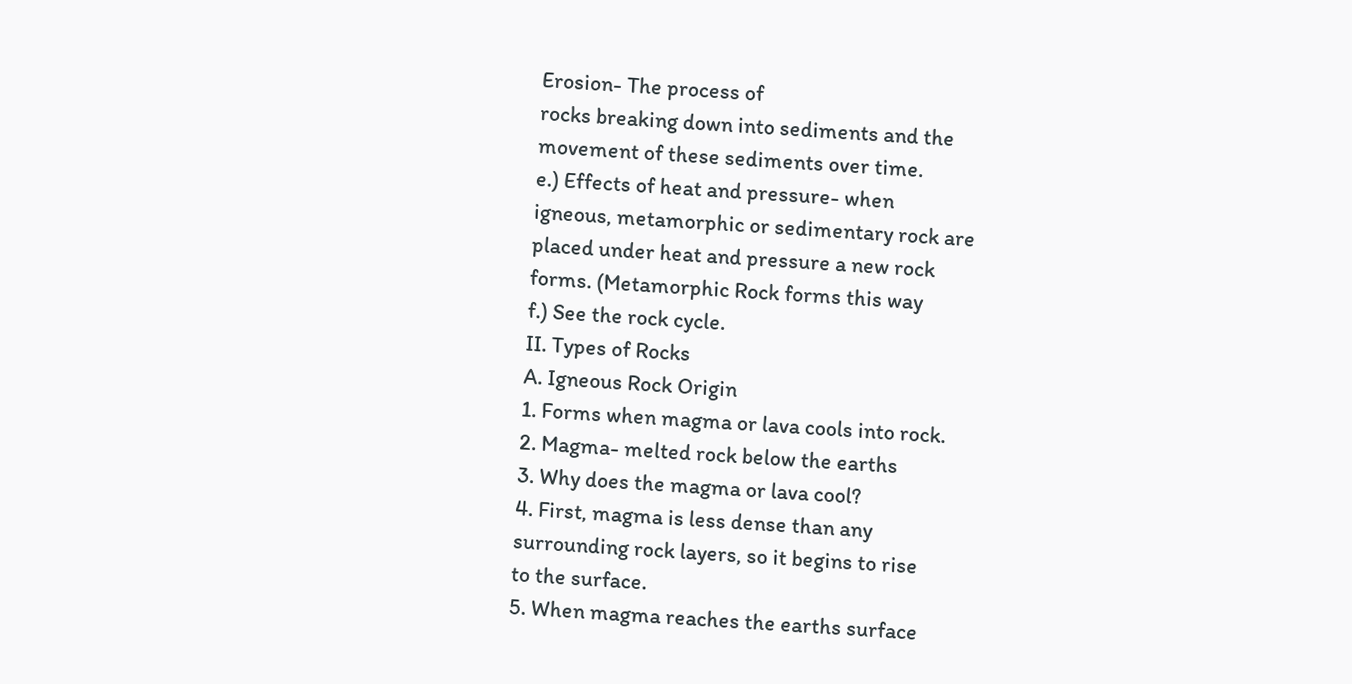Erosion- The process of
rocks breaking down into sediments and the
movement of these sediments over time.
e.) Effects of heat and pressure- when
igneous, metamorphic or sedimentary rock are
placed under heat and pressure a new rock
forms. (Metamorphic Rock forms this way
f.) See the rock cycle.
II. Types of Rocks
A. Igneous Rock Origin
1. Forms when magma or lava cools into rock.
2. Magma- melted rock below the earths
3. Why does the magma or lava cool?
4. First, magma is less dense than any
surrounding rock layers, so it begins to rise
to the surface.
5. When magma reaches the earths surface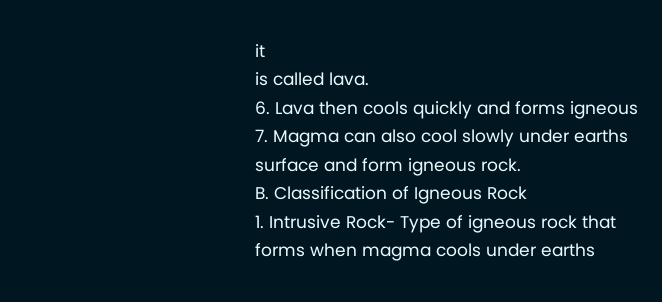it
is called lava.
6. Lava then cools quickly and forms igneous
7. Magma can also cool slowly under earths
surface and form igneous rock.
B. Classification of Igneous Rock
1. Intrusive Rock- Type of igneous rock that
forms when magma cools under earths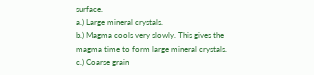surface.
a.) Large mineral crystals.
b.) Magma cools very slowly. This gives the
magma time to form large mineral crystals.
c.) Coarse grain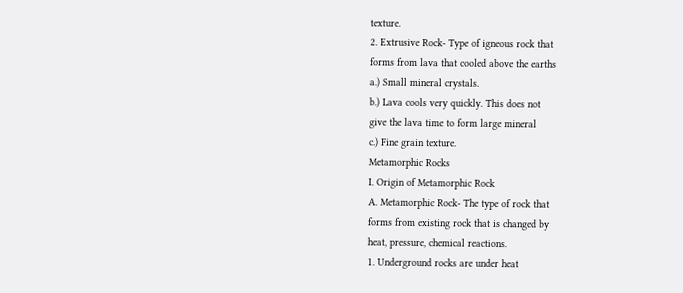texture.
2. Extrusive Rock- Type of igneous rock that
forms from lava that cooled above the earths
a.) Small mineral crystals.
b.) Lava cools very quickly. This does not
give the lava time to form large mineral
c.) Fine grain texture.
Metamorphic Rocks
I. Origin of Metamorphic Rock
A. Metamorphic Rock- The type of rock that
forms from existing rock that is changed by
heat, pressure, chemical reactions.
1. Underground rocks are under heat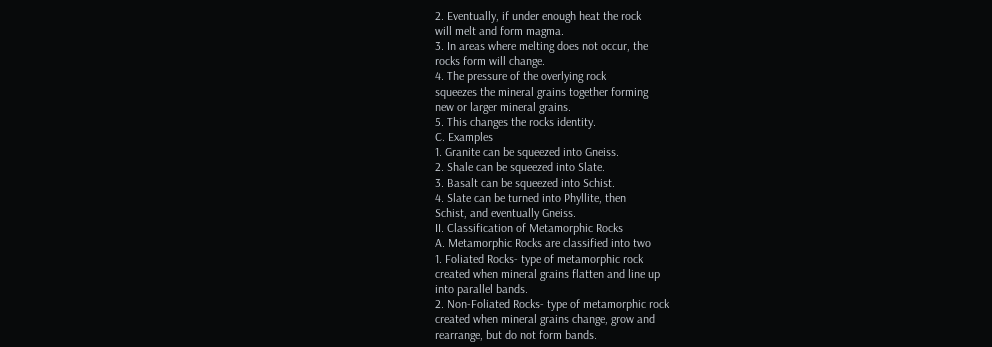2. Eventually, if under enough heat the rock
will melt and form magma.
3. In areas where melting does not occur, the
rocks form will change.
4. The pressure of the overlying rock
squeezes the mineral grains together forming
new or larger mineral grains.
5. This changes the rocks identity.
C. Examples
1. Granite can be squeezed into Gneiss.
2. Shale can be squeezed into Slate.
3. Basalt can be squeezed into Schist.
4. Slate can be turned into Phyllite, then
Schist, and eventually Gneiss.
II. Classification of Metamorphic Rocks
A. Metamorphic Rocks are classified into two
1. Foliated Rocks- type of metamorphic rock
created when mineral grains flatten and line up
into parallel bands.
2. Non-Foliated Rocks- type of metamorphic rock
created when mineral grains change, grow and
rearrange, but do not form bands.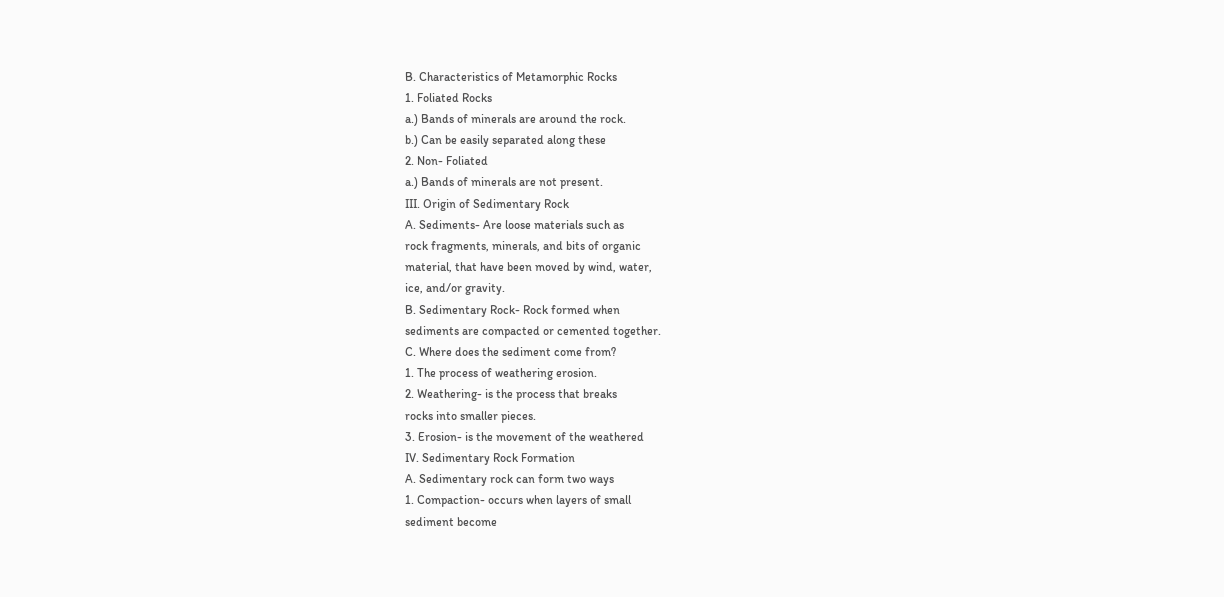B. Characteristics of Metamorphic Rocks
1. Foliated Rocks
a.) Bands of minerals are around the rock.
b.) Can be easily separated along these
2. Non- Foliated
a.) Bands of minerals are not present.
III. Origin of Sedimentary Rock
A. Sediments- Are loose materials such as
rock fragments, minerals, and bits of organic
material, that have been moved by wind, water,
ice, and/or gravity.
B. Sedimentary Rock- Rock formed when
sediments are compacted or cemented together.
C. Where does the sediment come from?
1. The process of weathering erosion.
2. Weathering- is the process that breaks
rocks into smaller pieces.
3. Erosion- is the movement of the weathered
IV. Sedimentary Rock Formation
A. Sedimentary rock can form two ways
1. Compaction- occurs when layers of small
sediment become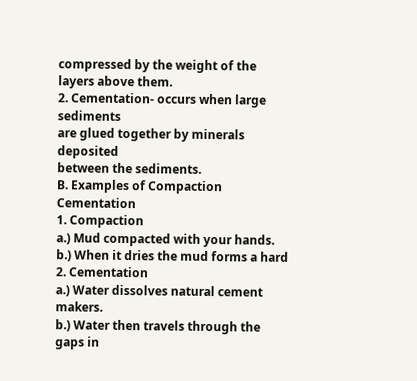compressed by the weight of the
layers above them.
2. Cementation- occurs when large sediments
are glued together by minerals deposited
between the sediments.
B. Examples of Compaction Cementation
1. Compaction
a.) Mud compacted with your hands.
b.) When it dries the mud forms a hard
2. Cementation
a.) Water dissolves natural cement makers.
b.) Water then travels through the gaps in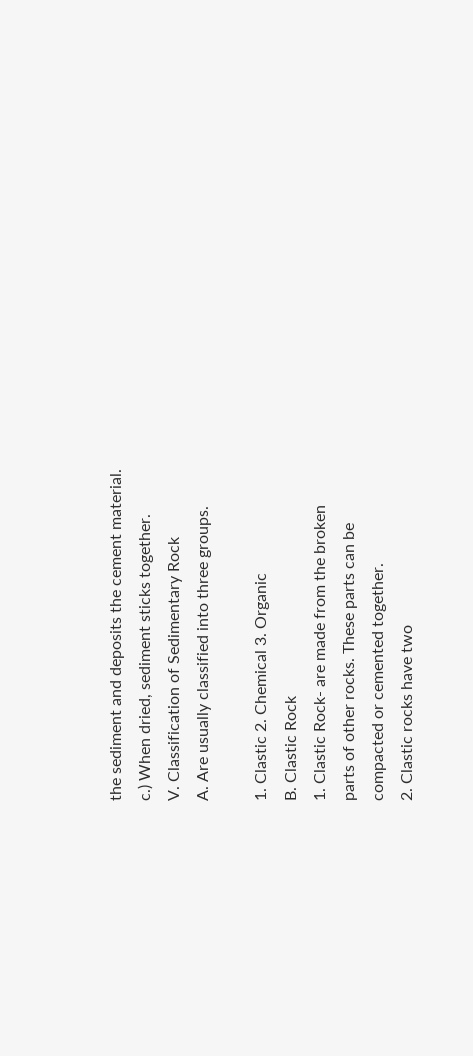the sediment and deposits the cement material.
c.) When dried, sediment sticks together.
V. Classification of Sedimentary Rock
A. Are usually classified into three groups.

1. Clastic 2. Chemical 3. Organic
B. Clastic Rock
1. Clastic Rock- are made from the broken
parts of other rocks. These parts can be
compacted or cemented together.
2. Clastic rocks have two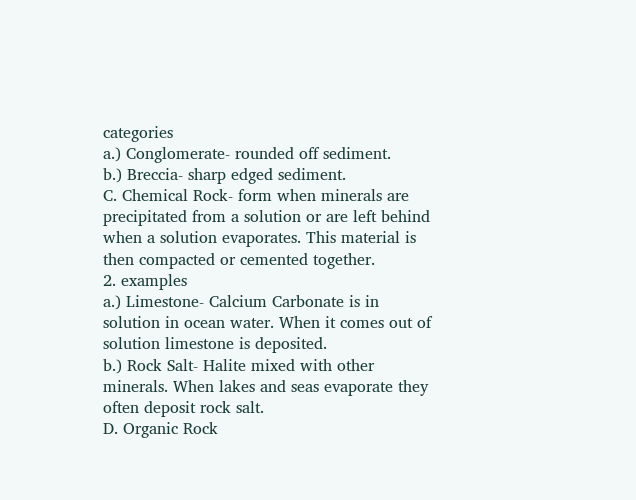categories
a.) Conglomerate- rounded off sediment.
b.) Breccia- sharp edged sediment.
C. Chemical Rock- form when minerals are
precipitated from a solution or are left behind
when a solution evaporates. This material is
then compacted or cemented together.
2. examples
a.) Limestone- Calcium Carbonate is in
solution in ocean water. When it comes out of
solution limestone is deposited.
b.) Rock Salt- Halite mixed with other
minerals. When lakes and seas evaporate they
often deposit rock salt.
D. Organic Rock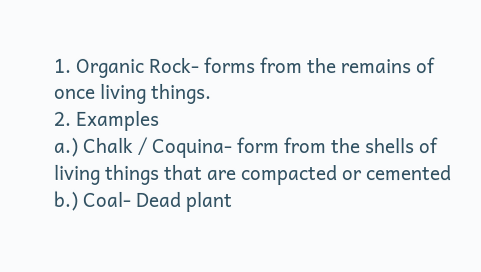1. Organic Rock- forms from the remains of
once living things.
2. Examples
a.) Chalk / Coquina- form from the shells of
living things that are compacted or cemented
b.) Coal- Dead plant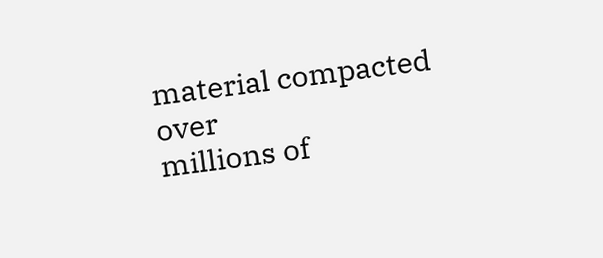material compacted over
millions of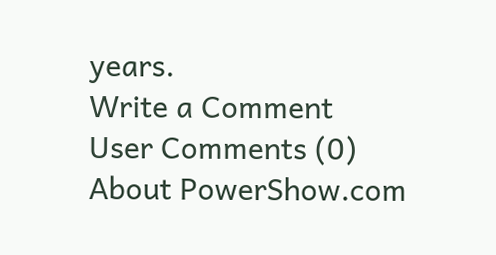years.
Write a Comment
User Comments (0)
About PowerShow.com